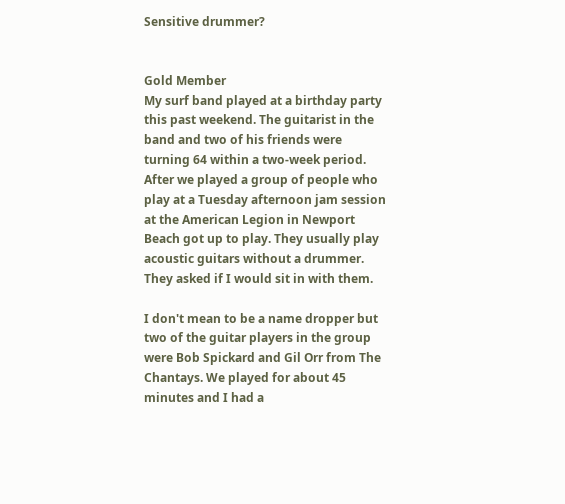Sensitive drummer?


Gold Member
My surf band played at a birthday party this past weekend. The guitarist in the band and two of his friends were turning 64 within a two-week period. After we played a group of people who play at a Tuesday afternoon jam session at the American Legion in Newport Beach got up to play. They usually play acoustic guitars without a drummer. They asked if I would sit in with them.

I don't mean to be a name dropper but two of the guitar players in the group were Bob Spickard and Gil Orr from The Chantays. We played for about 45 minutes and I had a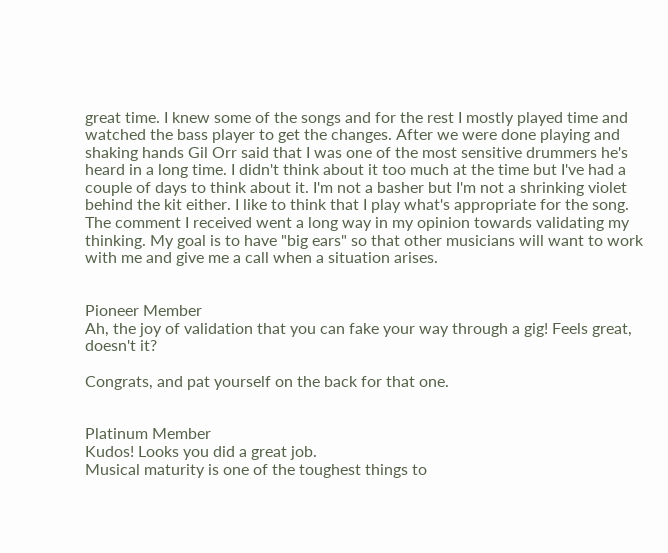great time. I knew some of the songs and for the rest I mostly played time and watched the bass player to get the changes. After we were done playing and shaking hands Gil Orr said that I was one of the most sensitive drummers he's heard in a long time. I didn't think about it too much at the time but I've had a couple of days to think about it. I'm not a basher but I'm not a shrinking violet behind the kit either. I like to think that I play what's appropriate for the song. The comment I received went a long way in my opinion towards validating my thinking. My goal is to have "big ears" so that other musicians will want to work with me and give me a call when a situation arises.


Pioneer Member
Ah, the joy of validation that you can fake your way through a gig! Feels great, doesn't it?

Congrats, and pat yourself on the back for that one.


Platinum Member
Kudos! Looks you did a great job.
Musical maturity is one of the toughest things to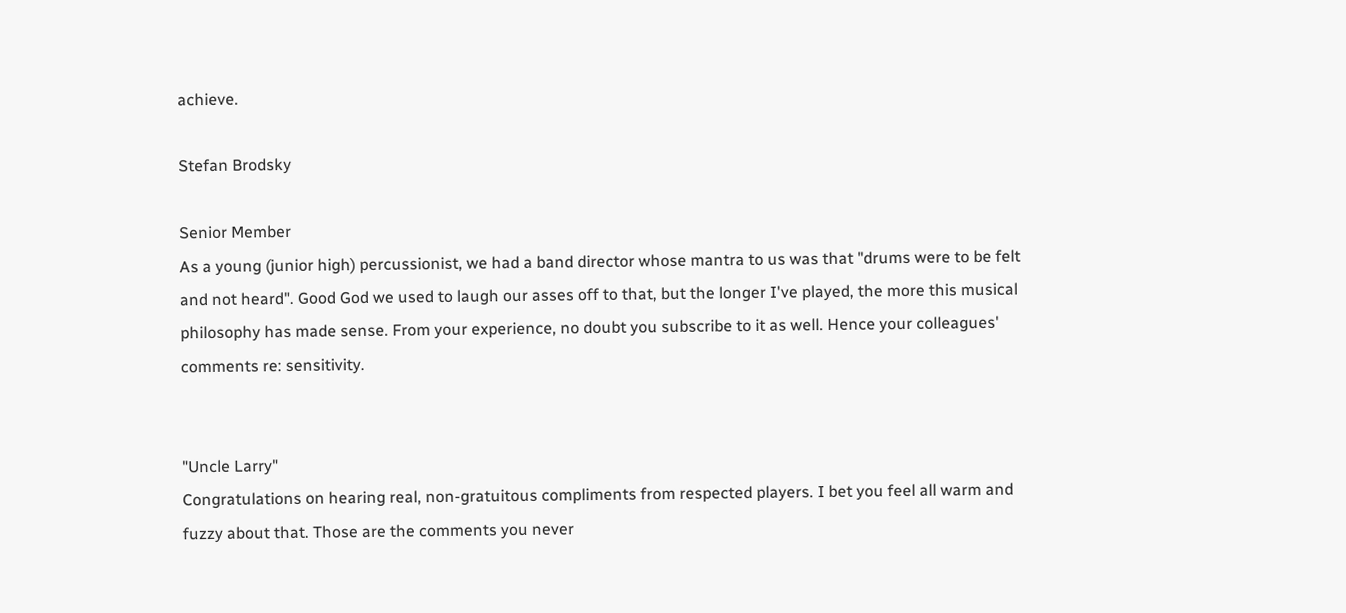achieve.

Stefan Brodsky

Senior Member
As a young (junior high) percussionist, we had a band director whose mantra to us was that "drums were to be felt and not heard". Good God we used to laugh our asses off to that, but the longer I've played, the more this musical philosophy has made sense. From your experience, no doubt you subscribe to it as well. Hence your colleagues' comments re: sensitivity.


"Uncle Larry"
Congratulations on hearing real, non-gratuitous compliments from respected players. I bet you feel all warm and fuzzy about that. Those are the comments you never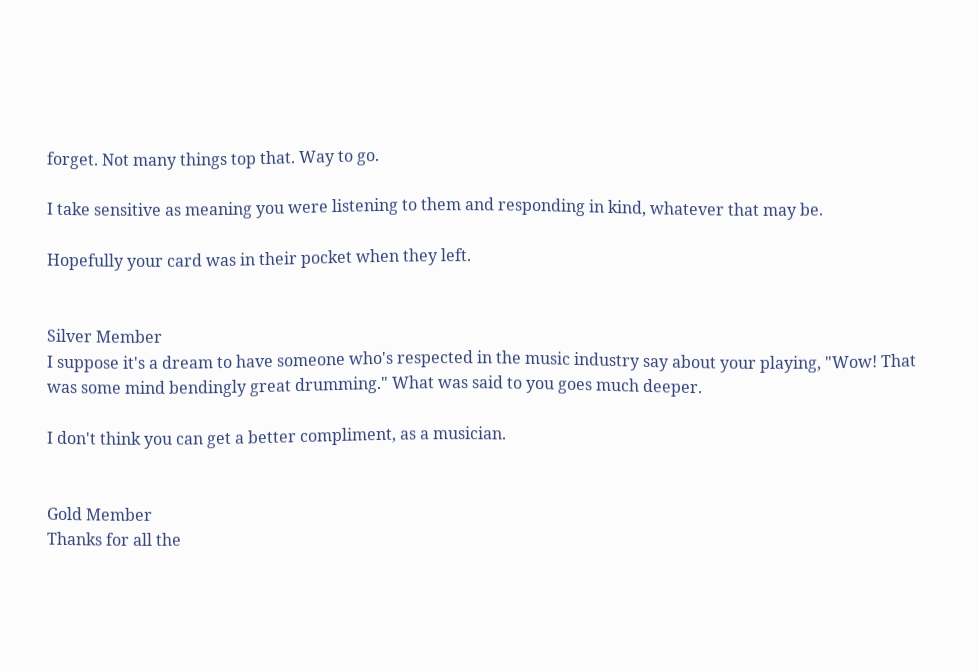forget. Not many things top that. Way to go.

I take sensitive as meaning you were listening to them and responding in kind, whatever that may be.

Hopefully your card was in their pocket when they left.


Silver Member
I suppose it's a dream to have someone who's respected in the music industry say about your playing, "Wow! That was some mind bendingly great drumming." What was said to you goes much deeper.

I don't think you can get a better compliment, as a musician.


Gold Member
Thanks for all the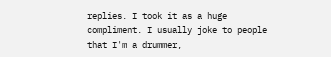replies. I took it as a huge compliment. I usually joke to people that I'm a drummer,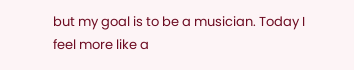but my goal is to be a musician. Today I feel more like a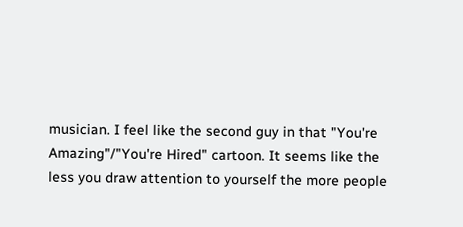musician. I feel like the second guy in that "You're Amazing"/"You're Hired" cartoon. It seems like the less you draw attention to yourself the more people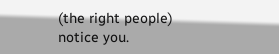(the right people) notice you.